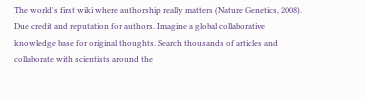The world's first wiki where authorship really matters (Nature Genetics, 2008). Due credit and reputation for authors. Imagine a global collaborative knowledge base for original thoughts. Search thousands of articles and collaborate with scientists around the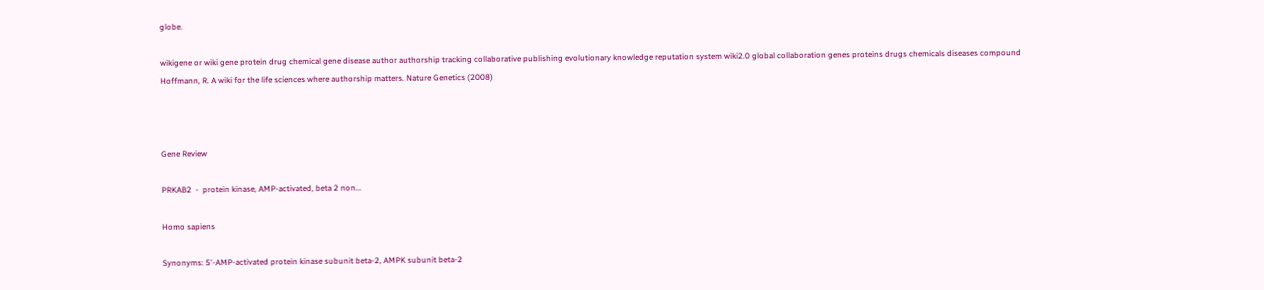globe.

wikigene or wiki gene protein drug chemical gene disease author authorship tracking collaborative publishing evolutionary knowledge reputation system wiki2.0 global collaboration genes proteins drugs chemicals diseases compound
Hoffmann, R. A wiki for the life sciences where authorship matters. Nature Genetics (2008)



Gene Review

PRKAB2  -  protein kinase, AMP-activated, beta 2 non...

Homo sapiens

Synonyms: 5'-AMP-activated protein kinase subunit beta-2, AMPK subunit beta-2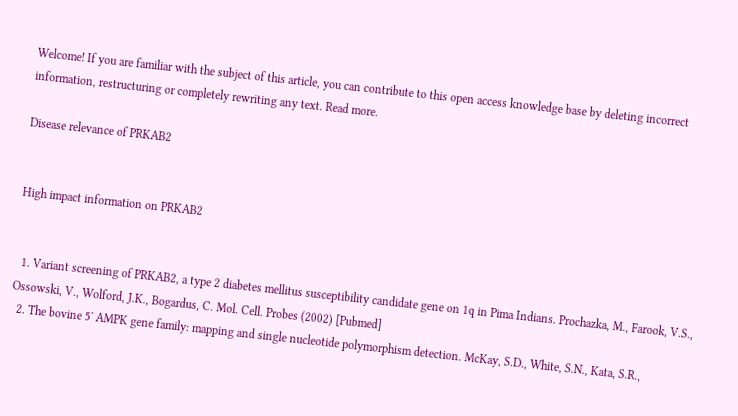Welcome! If you are familiar with the subject of this article, you can contribute to this open access knowledge base by deleting incorrect information, restructuring or completely rewriting any text. Read more.

Disease relevance of PRKAB2


High impact information on PRKAB2


  1. Variant screening of PRKAB2, a type 2 diabetes mellitus susceptibility candidate gene on 1q in Pima Indians. Prochazka, M., Farook, V.S., Ossowski, V., Wolford, J.K., Bogardus, C. Mol. Cell. Probes (2002) [Pubmed]
  2. The bovine 5' AMPK gene family: mapping and single nucleotide polymorphism detection. McKay, S.D., White, S.N., Kata, S.R.,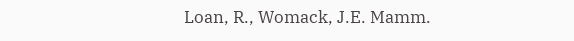Loan, R., Womack, J.E. Mamm.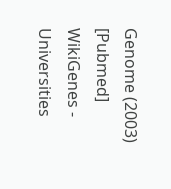Genome (2003) [Pubmed]
WikiGenes - Universities